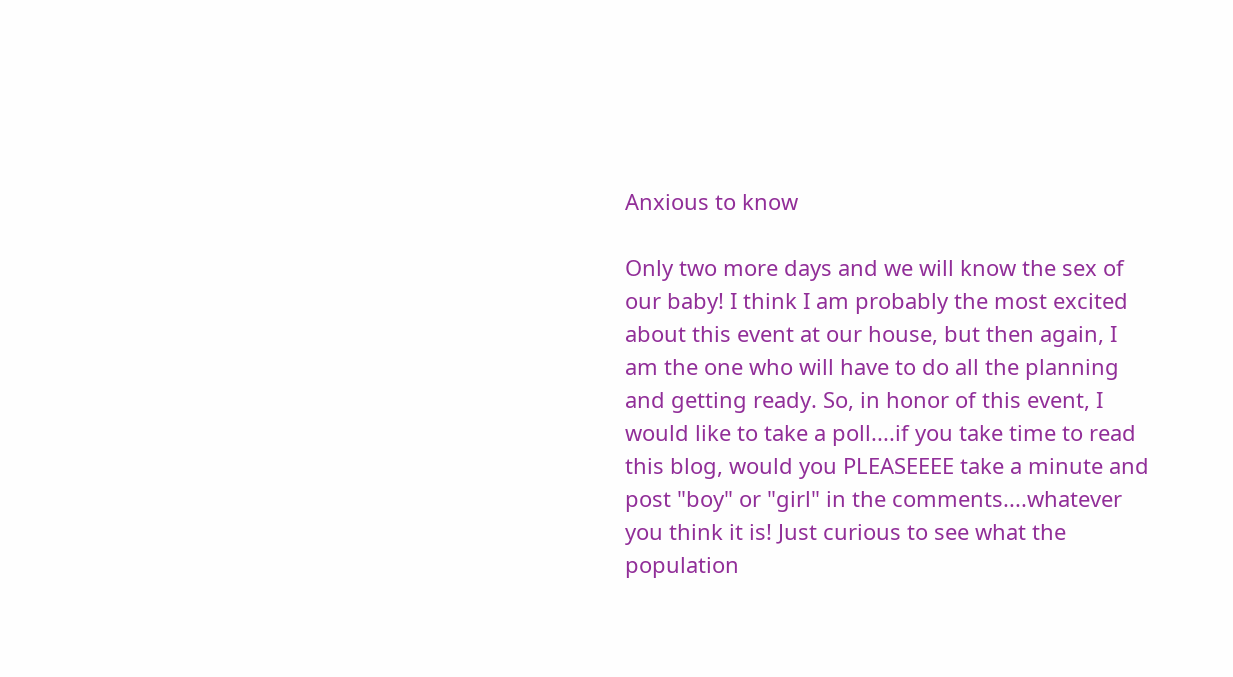Anxious to know

Only two more days and we will know the sex of our baby! I think I am probably the most excited about this event at our house, but then again, I am the one who will have to do all the planning and getting ready. So, in honor of this event, I would like to take a poll....if you take time to read this blog, would you PLEASEEEE take a minute and post "boy" or "girl" in the comments....whatever you think it is! Just curious to see what the population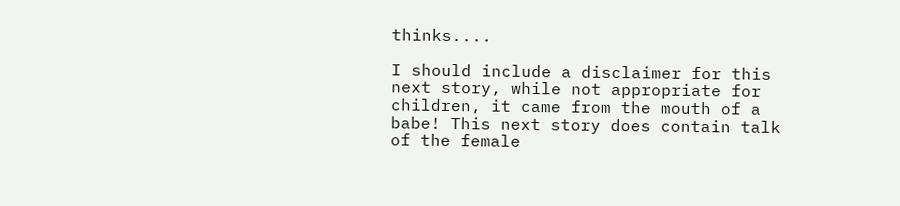thinks....

I should include a disclaimer for this next story, while not appropriate for children, it came from the mouth of a babe! This next story does contain talk of the female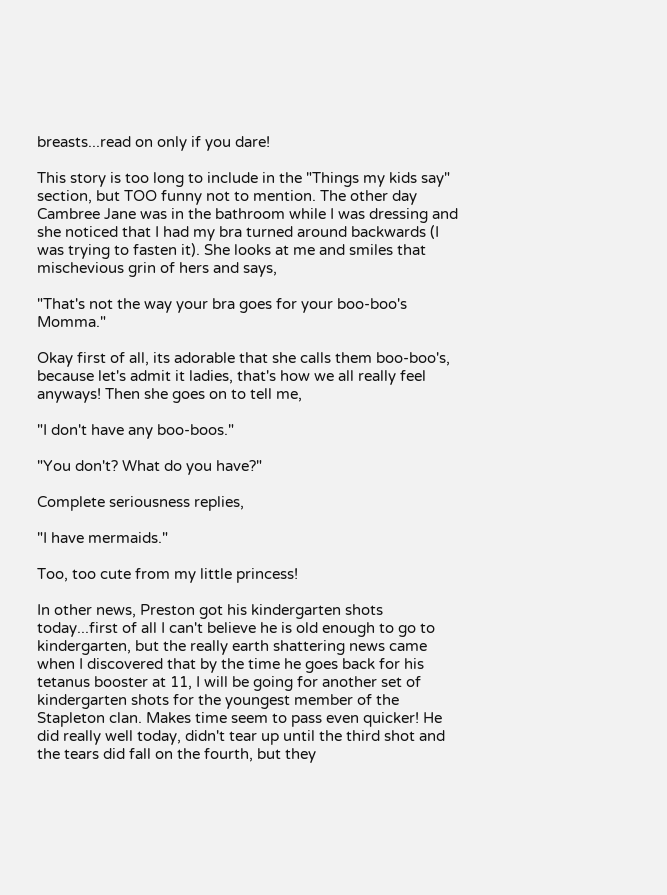breasts...read on only if you dare!

This story is too long to include in the "Things my kids say" section, but TOO funny not to mention. The other day Cambree Jane was in the bathroom while I was dressing and she noticed that I had my bra turned around backwards (I was trying to fasten it). She looks at me and smiles that mischevious grin of hers and says,

"That's not the way your bra goes for your boo-boo's Momma."

Okay first of all, its adorable that she calls them boo-boo's, because let's admit it ladies, that's how we all really feel anyways! Then she goes on to tell me,

"I don't have any boo-boos."

"You don't? What do you have?"

Complete seriousness replies,

"I have mermaids."

Too, too cute from my little princess!

In other news, Preston got his kindergarten shots today...first of all I can't believe he is old enough to go to kindergarten, but the really earth shattering news came when I discovered that by the time he goes back for his tetanus booster at 11, I will be going for another set of kindergarten shots for the youngest member of the Stapleton clan. Makes time seem to pass even quicker! He did really well today, didn't tear up until the third shot and the tears did fall on the fourth, but they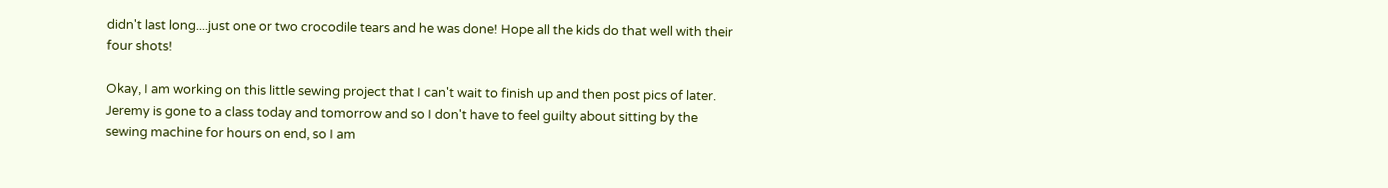didn't last long....just one or two crocodile tears and he was done! Hope all the kids do that well with their four shots!

Okay, I am working on this little sewing project that I can't wait to finish up and then post pics of later. Jeremy is gone to a class today and tomorrow and so I don't have to feel guilty about sitting by the sewing machine for hours on end, so I am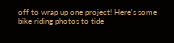off to wrap up one project! Here's some bike riding photos to tide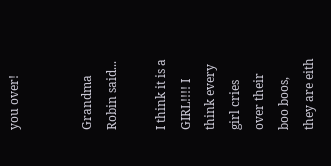you over!


Grandma Robin said...

I think it is a GIRL!!!! I think every girl cries over their boo boos, they are eith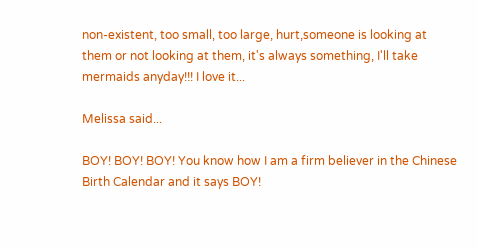non-existent, too small, too large, hurt,someone is looking at them or not looking at them, it's always something, I'll take mermaids anyday!!! I love it...

Melissa said...

BOY! BOY! BOY! You know how I am a firm believer in the Chinese Birth Calendar and it says BOY!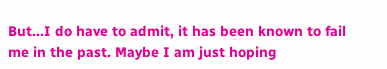But...I do have to admit, it has been known to fail me in the past. Maybe I am just hoping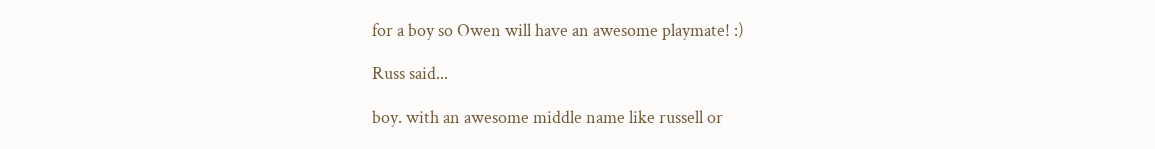for a boy so Owen will have an awesome playmate! :)

Russ said...

boy. with an awesome middle name like russell or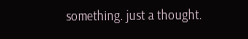something. just a thought.